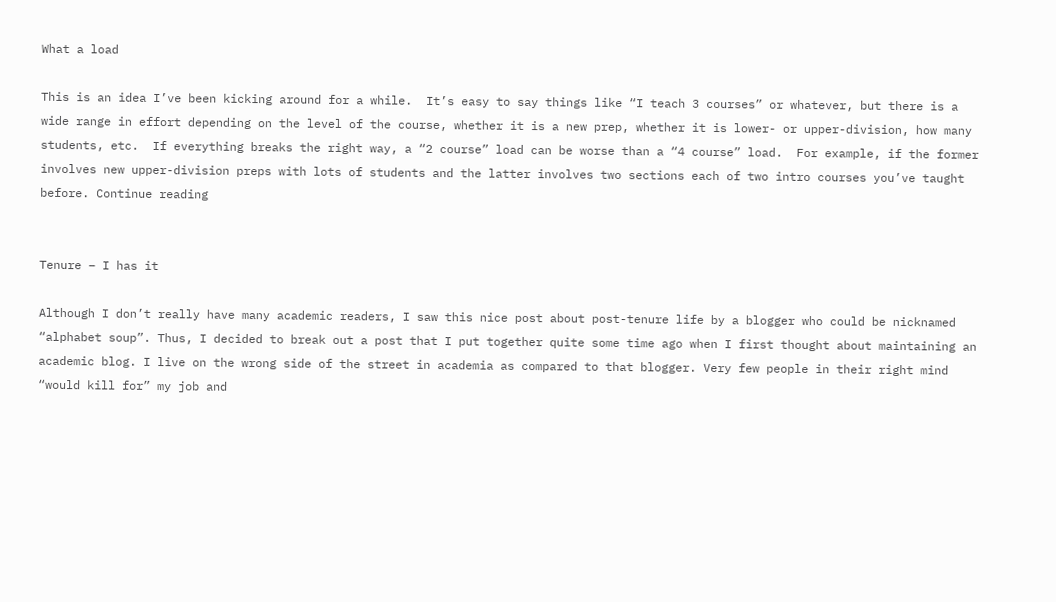What a load

This is an idea I’ve been kicking around for a while.  It’s easy to say things like “I teach 3 courses” or whatever, but there is a wide range in effort depending on the level of the course, whether it is a new prep, whether it is lower- or upper-division, how many students, etc.  If everything breaks the right way, a “2 course” load can be worse than a “4 course” load.  For example, if the former involves new upper-division preps with lots of students and the latter involves two sections each of two intro courses you’ve taught before. Continue reading


Tenure – I has it

Although I don’t really have many academic readers, I saw this nice post about post-tenure life by a blogger who could be nicknamed “alphabet soup”. Thus, I decided to break out a post that I put together quite some time ago when I first thought about maintaining an academic blog. I live on the wrong side of the street in academia as compared to that blogger. Very few people in their right mind “would kill for” my job and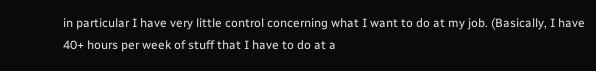in particular I have very little control concerning what I want to do at my job. (Basically, I have 40+ hours per week of stuff that I have to do at a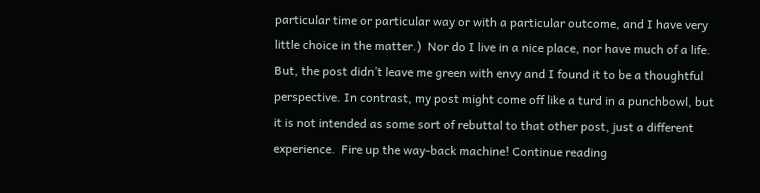particular time or particular way or with a particular outcome, and I have very little choice in the matter.)  Nor do I live in a nice place, nor have much of a life.  But, the post didn’t leave me green with envy and I found it to be a thoughtful perspective. In contrast, my post might come off like a turd in a punchbowl, but it is not intended as some sort of rebuttal to that other post, just a different experience.  Fire up the way-back machine! Continue reading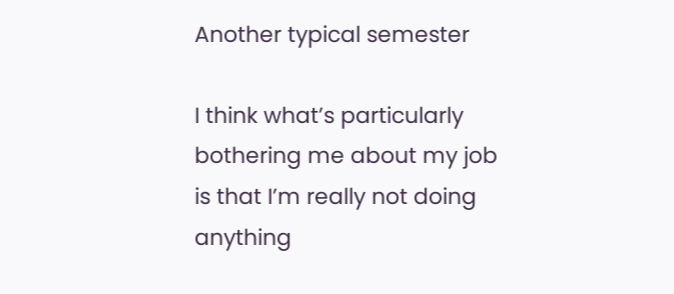Another typical semester

I think what’s particularly bothering me about my job is that I’m really not doing anything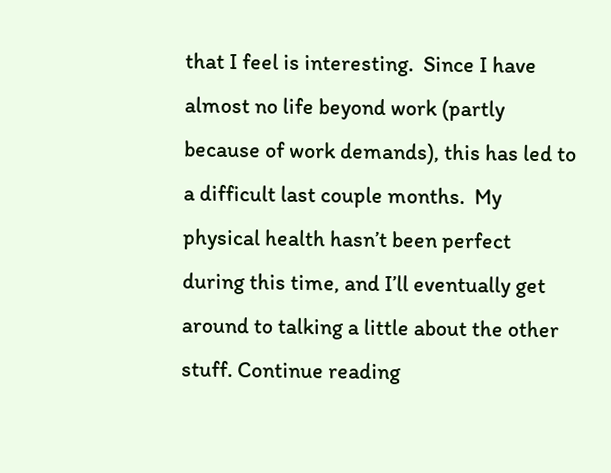that I feel is interesting.  Since I have almost no life beyond work (partly because of work demands), this has led to a difficult last couple months.  My physical health hasn’t been perfect during this time, and I’ll eventually get around to talking a little about the other stuff. Continue reading